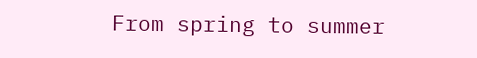From spring to summer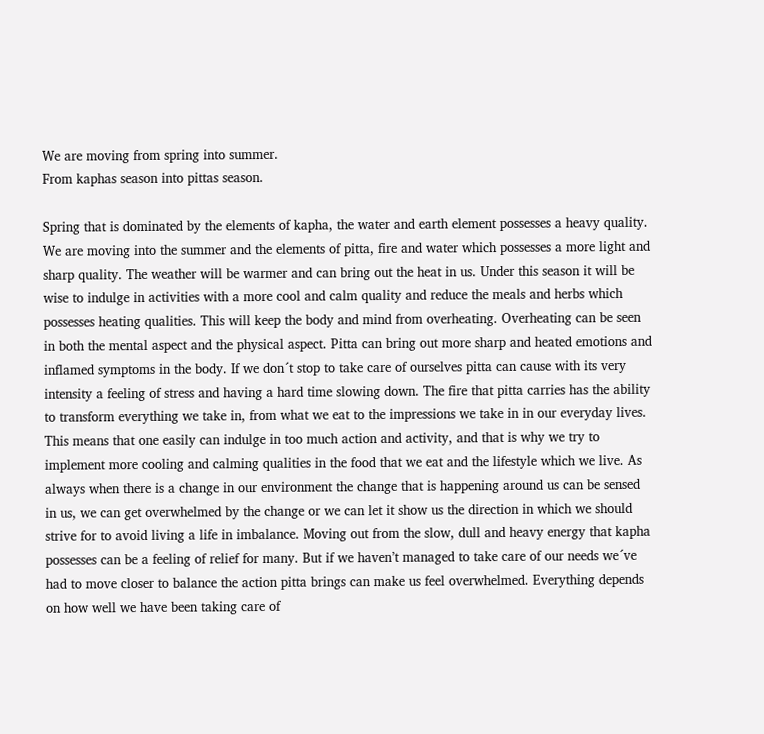We are moving from spring into summer.
From kaphas season into pittas season.

Spring that is dominated by the elements of kapha, the water and earth element possesses a heavy quality. We are moving into the summer and the elements of pitta, fire and water which possesses a more light and sharp quality. The weather will be warmer and can bring out the heat in us. Under this season it will be wise to indulge in activities with a more cool and calm quality and reduce the meals and herbs which possesses heating qualities. This will keep the body and mind from overheating. Overheating can be seen in both the mental aspect and the physical aspect. Pitta can bring out more sharp and heated emotions and inflamed symptoms in the body. If we don´t stop to take care of ourselves pitta can cause with its very intensity a feeling of stress and having a hard time slowing down. The fire that pitta carries has the ability to transform everything we take in, from what we eat to the impressions we take in in our everyday lives. This means that one easily can indulge in too much action and activity, and that is why we try to implement more cooling and calming qualities in the food that we eat and the lifestyle which we live. As always when there is a change in our environment the change that is happening around us can be sensed in us, we can get overwhelmed by the change or we can let it show us the direction in which we should strive for to avoid living a life in imbalance. Moving out from the slow, dull and heavy energy that kapha possesses can be a feeling of relief for many. But if we haven’t managed to take care of our needs we´ve had to move closer to balance the action pitta brings can make us feel overwhelmed. Everything depends on how well we have been taking care of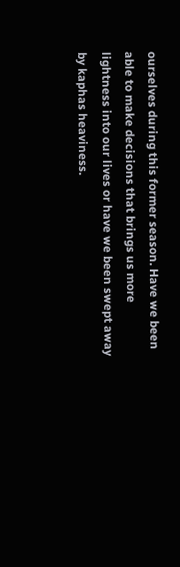ourselves during this former season. Have we been able to make decisions that brings us more lightness into our lives or have we been swept away by kaphas heaviness.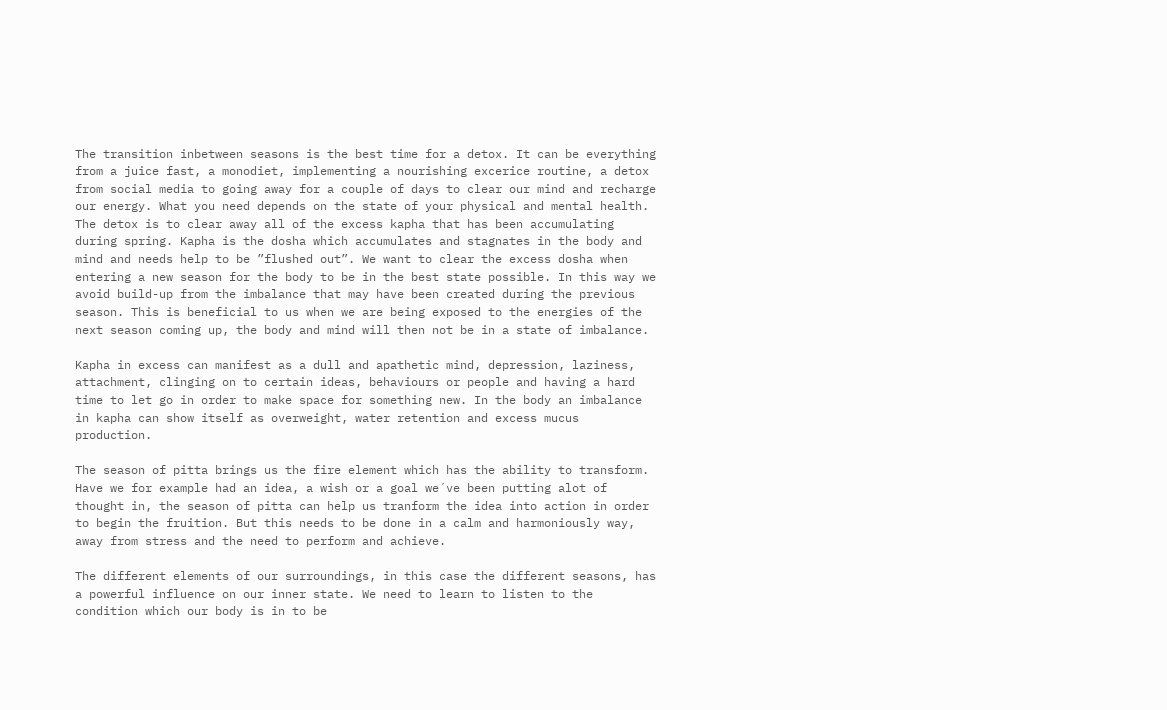The transition inbetween seasons is the best time for a detox. It can be everything from a juice fast, a monodiet, implementing a nourishing excerice routine, a detox from social media to going away for a couple of days to clear our mind and recharge our energy. What you need depends on the state of your physical and mental health. The detox is to clear away all of the excess kapha that has been accumulating during spring. Kapha is the dosha which accumulates and stagnates in the body and mind and needs help to be ”flushed out”. We want to clear the excess dosha when entering a new season for the body to be in the best state possible. In this way we avoid build-up from the imbalance that may have been created during the previous season. This is beneficial to us when we are being exposed to the energies of the next season coming up, the body and mind will then not be in a state of imbalance.

Kapha in excess can manifest as a dull and apathetic mind, depression, laziness, attachment, clinging on to certain ideas, behaviours or people and having a hard time to let go in order to make space for something new. In the body an imbalance in kapha can show itself as overweight, water retention and excess mucus production.

The season of pitta brings us the fire element which has the ability to transform. Have we for example had an idea, a wish or a goal we´ve been putting alot of thought in, the season of pitta can help us tranform the idea into action in order to begin the fruition. But this needs to be done in a calm and harmoniously way, away from stress and the need to perform and achieve.

The different elements of our surroundings, in this case the different seasons, has a powerful influence on our inner state. We need to learn to listen to the condition which our body is in to be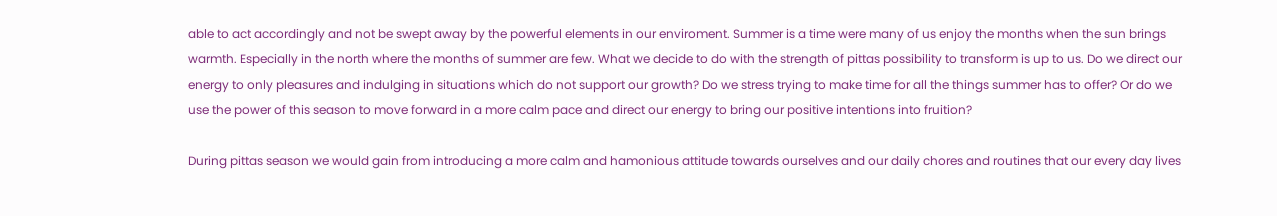able to act accordingly and not be swept away by the powerful elements in our enviroment. Summer is a time were many of us enjoy the months when the sun brings warmth. Especially in the north where the months of summer are few. What we decide to do with the strength of pittas possibility to transform is up to us. Do we direct our energy to only pleasures and indulging in situations which do not support our growth? Do we stress trying to make time for all the things summer has to offer? Or do we use the power of this season to move forward in a more calm pace and direct our energy to bring our positive intentions into fruition?

During pittas season we would gain from introducing a more calm and hamonious attitude towards ourselves and our daily chores and routines that our every day lives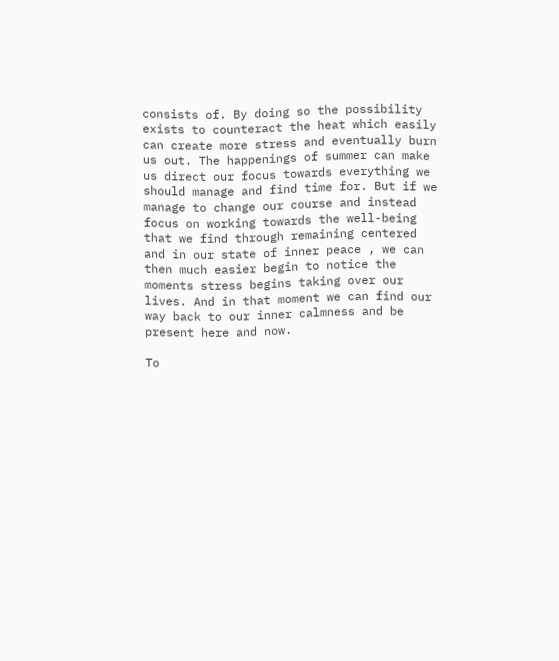consists of. By doing so the possibility exists to counteract the heat which easily can create more stress and eventually burn us out. The happenings of summer can make us direct our focus towards everything we should manage and find time for. But if we manage to change our course and instead focus on working towards the well-being that we find through remaining centered and in our state of inner peace , we can then much easier begin to notice the moments stress begins taking over our lives. And in that moment we can find our way back to our inner calmness and be present here and now.

To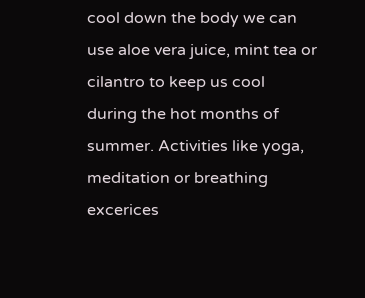cool down the body we can use aloe vera juice, mint tea or cilantro to keep us cool during the hot months of summer. Activities like yoga, meditation or breathing excerices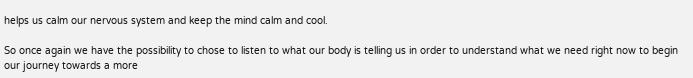helps us calm our nervous system and keep the mind calm and cool.

So once again we have the possibility to chose to listen to what our body is telling us in order to understand what we need right now to begin our journey towards a more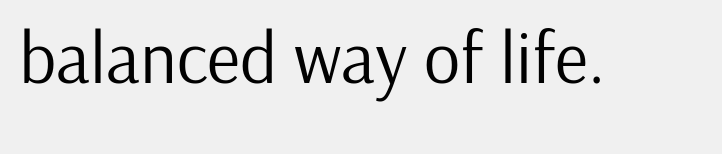balanced way of life.